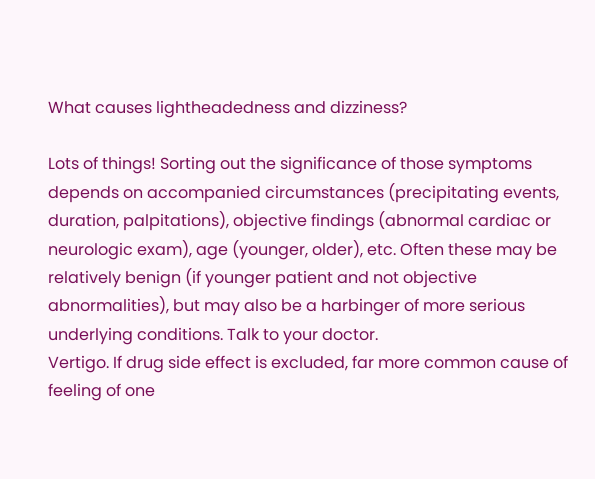What causes lightheadedness and dizziness?

Lots of things! Sorting out the significance of those symptoms depends on accompanied circumstances (precipitating events, duration, palpitations), objective findings (abnormal cardiac or neurologic exam), age (younger, older), etc. Often these may be relatively benign (if younger patient and not objective abnormalities), but may also be a harbinger of more serious underlying conditions. Talk to your doctor.
Vertigo. If drug side effect is excluded, far more common cause of feeling of one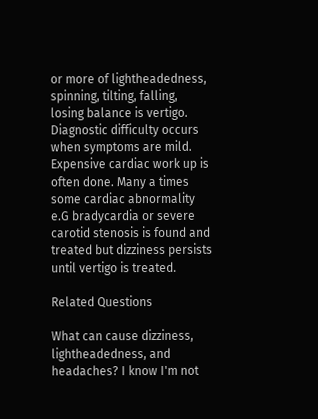or more of lightheadedness, spinning, tilting, falling, losing balance is vertigo. Diagnostic difficulty occurs when symptoms are mild. Expensive cardiac work up is often done. Many a times some cardiac abnormality e.G bradycardia or severe carotid stenosis is found and treated but dizziness persists until vertigo is treated.

Related Questions

What can cause dizziness, lightheadedness, and headaches? I know I'm not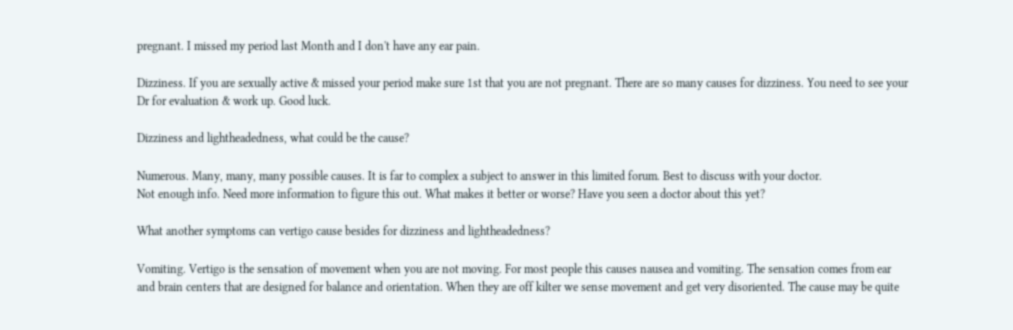pregnant. I missed my period last Month and I don't have any ear pain.

Dizziness. If you are sexually active & missed your period make sure 1st that you are not pregnant. There are so many causes for dizziness. You need to see your Dr for evaluation & work up. Good luck.

Dizziness and lightheadedness, what could be the cause?

Numerous. Many, many, many possible causes. It is far to complex a subject to answer in this limited forum. Best to discuss with your doctor.
Not enough info. Need more information to figure this out. What makes it better or worse? Have you seen a doctor about this yet?

What another symptoms can vertigo cause besides for dizziness and lightheadedness?

Vomiting. Vertigo is the sensation of movement when you are not moving. For most people this causes nausea and vomiting. The sensation comes from ear and brain centers that are designed for balance and orientation. When they are off kilter we sense movement and get very disoriented. The cause may be quite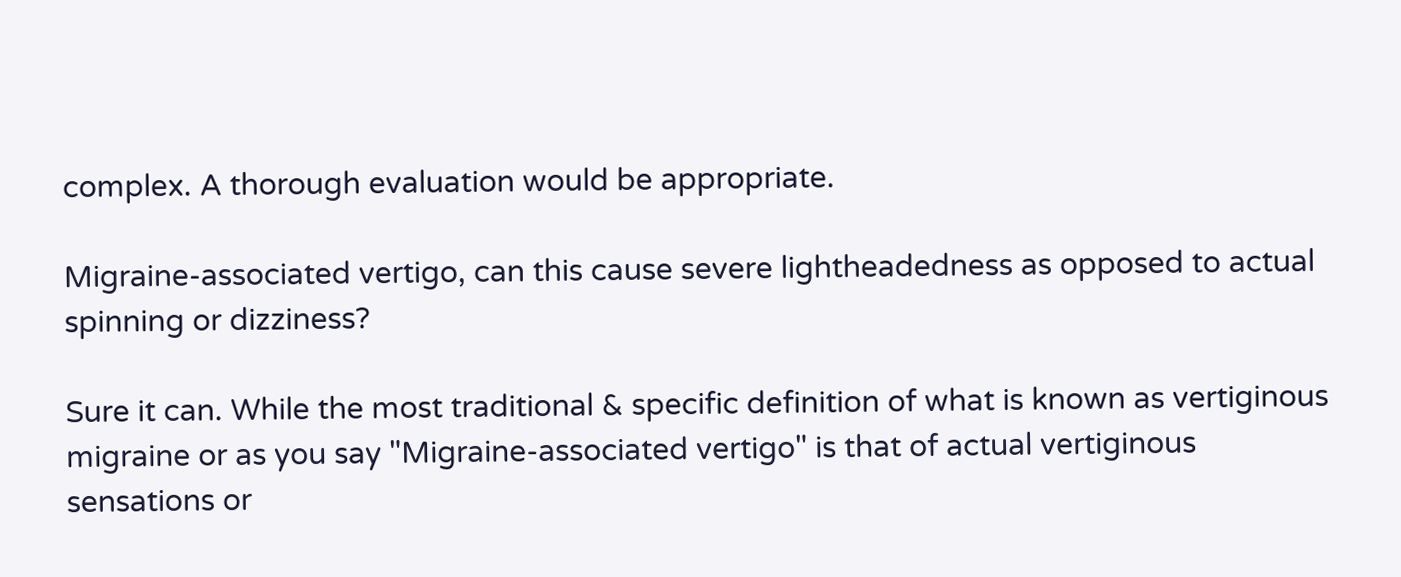complex. A thorough evaluation would be appropriate.

Migraine-associated vertigo, can this cause severe lightheadedness as opposed to actual spinning or dizziness?

Sure it can. While the most traditional & specific definition of what is known as vertiginous migraine or as you say "Migraine-associated vertigo" is that of actual vertiginous sensations or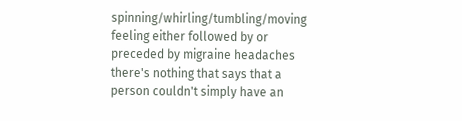spinning/whirling/tumbling/moving feeling either followed by or preceded by migraine headaches there's nothing that says that a person couldn't simply have an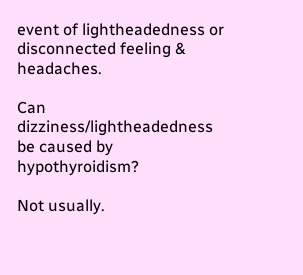event of lightheadedness or disconnected feeling & headaches.

Can dizziness/lightheadedness be caused by hypothyroidism?

Not usually.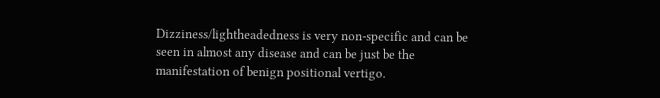Dizziness/lightheadedness is very non-specific and can be seen in almost any disease and can be just be the manifestation of benign positional vertigo.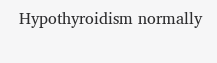Hypothyroidism normally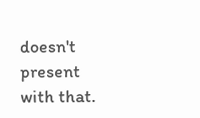doesn't present with that.